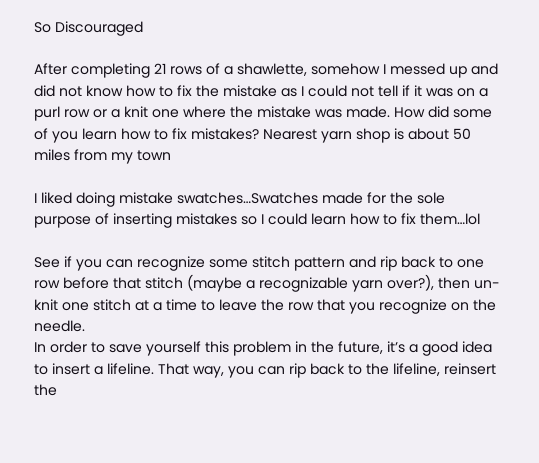So Discouraged

After completing 21 rows of a shawlette, somehow I messed up and did not know how to fix the mistake as I could not tell if it was on a purl row or a knit one where the mistake was made. How did some of you learn how to fix mistakes? Nearest yarn shop is about 50 miles from my town

I liked doing mistake swatches…Swatches made for the sole purpose of inserting mistakes so I could learn how to fix them…lol

See if you can recognize some stitch pattern and rip back to one row before that stitch (maybe a recognizable yarn over?), then un-knit one stitch at a time to leave the row that you recognize on the needle.
In order to save yourself this problem in the future, it’s a good idea to insert a lifeline. That way, you can rip back to the lifeline, reinsert the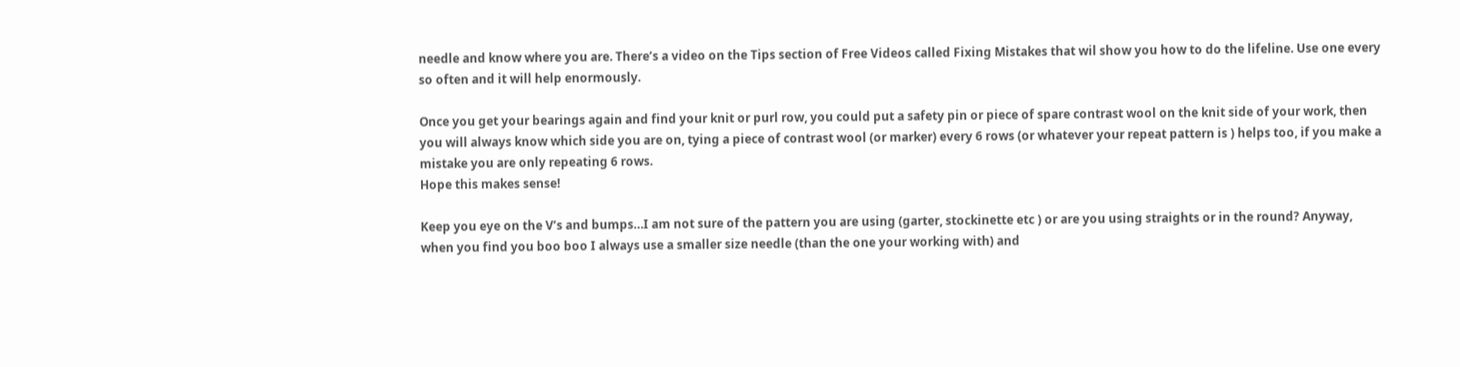needle and know where you are. There’s a video on the Tips section of Free Videos called Fixing Mistakes that wil show you how to do the lifeline. Use one every so often and it will help enormously.

Once you get your bearings again and find your knit or purl row, you could put a safety pin or piece of spare contrast wool on the knit side of your work, then you will always know which side you are on, tying a piece of contrast wool (or marker) every 6 rows (or whatever your repeat pattern is ) helps too, if you make a mistake you are only repeating 6 rows.
Hope this makes sense!

Keep you eye on the V’s and bumps…I am not sure of the pattern you are using (garter, stockinette etc ) or are you using straights or in the round? Anyway, when you find you boo boo I always use a smaller size needle (than the one your working with) and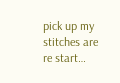pick up my stitches are re start…